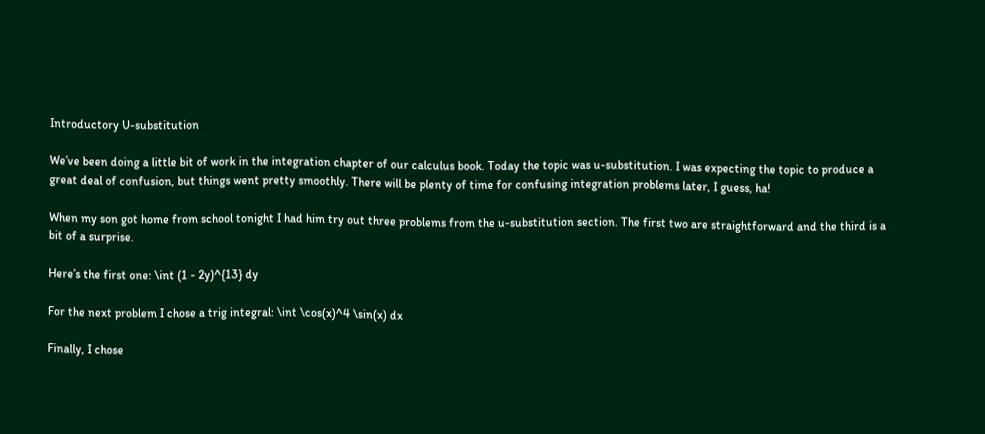Introductory U-substitution

We’ve been doing a little bit of work in the integration chapter of our calculus book. Today the topic was u-substitution. I was expecting the topic to produce a great deal of confusion, but things went pretty smoothly. There will be plenty of time for confusing integration problems later, I guess, ha!

When my son got home from school tonight I had him try out three problems from the u-substitution section. The first two are straightforward and the third is a bit of a surprise.

Here’s the first one: \int (1 - 2y)^{13} dy

For the next problem I chose a trig integral: \int \cos(x)^4 \sin(x) dx

Finally, I chose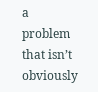a problem that isn’t obviously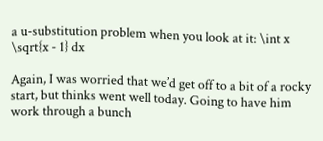a u-substitution problem when you look at it: \int x \sqrt{x - 1} dx

Again, I was worried that we’d get off to a bit of a rocky start, but thinks went well today. Going to have him work through a bunch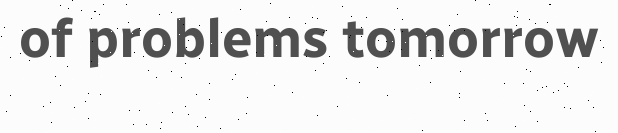of problems tomorrow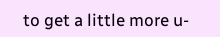to get a little more u-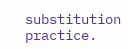substitution practice.